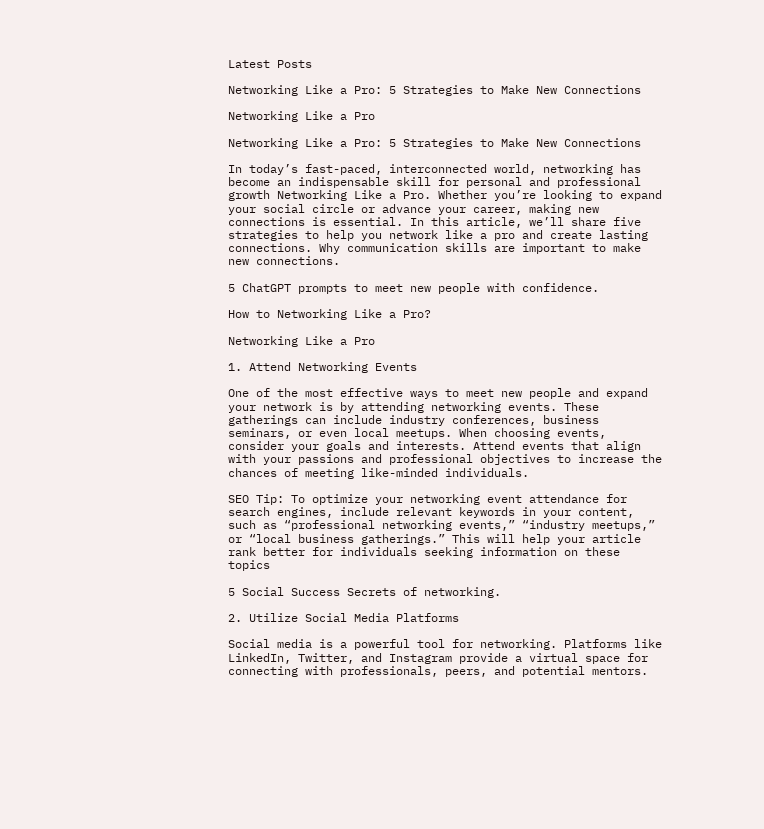Latest Posts

Networking Like a Pro: 5 Strategies to Make New Connections

Networking Like a Pro

Networking Like a Pro: 5 Strategies to Make New Connections

In today’s fast-paced, interconnected world, networking has become an indispensable skill for personal and professional growth Networking Like a Pro. Whether you’re looking to expand your social circle or advance your career, making new connections is essential. In this article, we’ll share five strategies to help you network like a pro and create lasting connections. Why communication skills are important to make new connections.

5 ChatGPT prompts to meet new people with confidence.

How to Networking Like a Pro?

Networking Like a Pro

1. Attend Networking Events

One of the most effective ways to meet new people and expand your network is by attending networking events. These gatherings can include industry conferences, business seminars, or even local meetups. When choosing events, consider your goals and interests. Attend events that align with your passions and professional objectives to increase the chances of meeting like-minded individuals.

SEO Tip: To optimize your networking event attendance for search engines, include relevant keywords in your content, such as “professional networking events,” “industry meetups,” or “local business gatherings.” This will help your article rank better for individuals seeking information on these topics

5 Social Success Secrets of networking.

2. Utilize Social Media Platforms

Social media is a powerful tool for networking. Platforms like LinkedIn, Twitter, and Instagram provide a virtual space for connecting with professionals, peers, and potential mentors.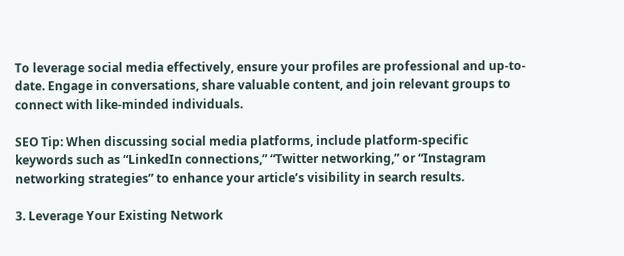To leverage social media effectively, ensure your profiles are professional and up-to-date. Engage in conversations, share valuable content, and join relevant groups to connect with like-minded individuals.

SEO Tip: When discussing social media platforms, include platform-specific keywords such as “LinkedIn connections,” “Twitter networking,” or “Instagram networking strategies” to enhance your article’s visibility in search results.

3. Leverage Your Existing Network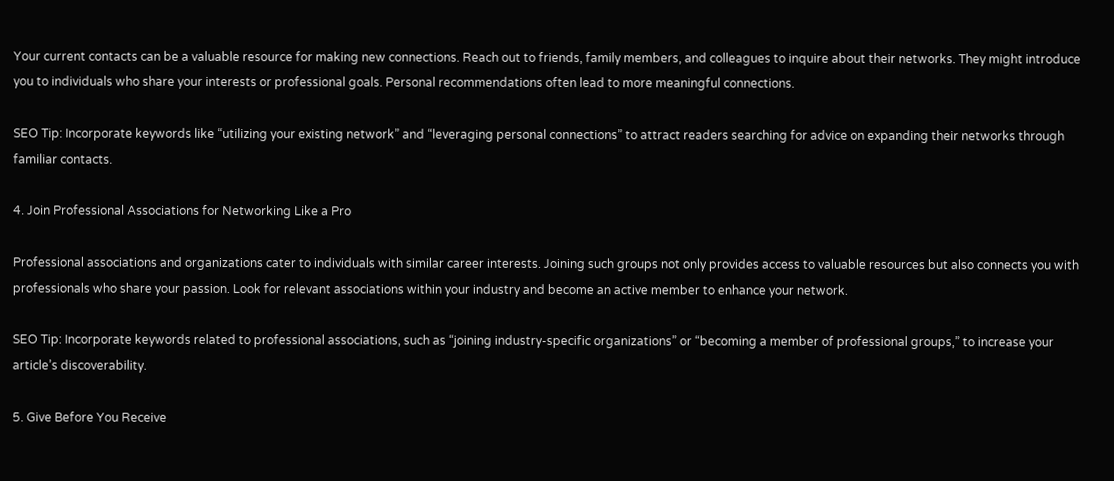Your current contacts can be a valuable resource for making new connections. Reach out to friends, family members, and colleagues to inquire about their networks. They might introduce you to individuals who share your interests or professional goals. Personal recommendations often lead to more meaningful connections.

SEO Tip: Incorporate keywords like “utilizing your existing network” and “leveraging personal connections” to attract readers searching for advice on expanding their networks through familiar contacts.

4. Join Professional Associations for Networking Like a Pro

Professional associations and organizations cater to individuals with similar career interests. Joining such groups not only provides access to valuable resources but also connects you with professionals who share your passion. Look for relevant associations within your industry and become an active member to enhance your network.

SEO Tip: Incorporate keywords related to professional associations, such as “joining industry-specific organizations” or “becoming a member of professional groups,” to increase your article’s discoverability.

5. Give Before You Receive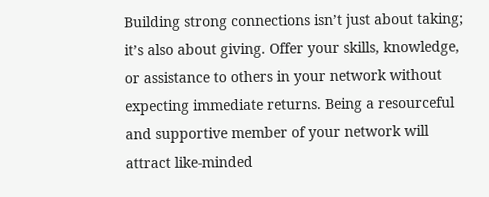Building strong connections isn’t just about taking; it’s also about giving. Offer your skills, knowledge, or assistance to others in your network without expecting immediate returns. Being a resourceful and supportive member of your network will attract like-minded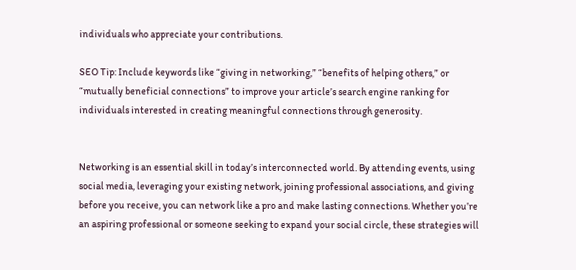individuals who appreciate your contributions.

SEO Tip: Include keywords like “giving in networking,” “benefits of helping others,” or “mutually beneficial connections” to improve your article’s search engine ranking for individuals interested in creating meaningful connections through generosity.


Networking is an essential skill in today’s interconnected world. By attending events, using social media, leveraging your existing network, joining professional associations, and giving before you receive, you can network like a pro and make lasting connections. Whether you’re an aspiring professional or someone seeking to expand your social circle, these strategies will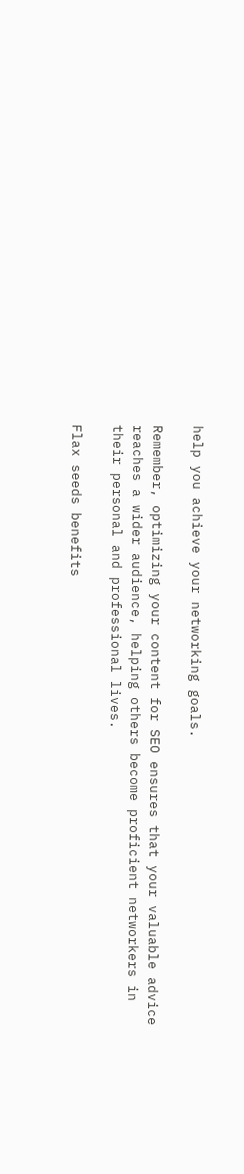help you achieve your networking goals.

Remember, optimizing your content for SEO ensures that your valuable advice reaches a wider audience, helping others become proficient networkers in their personal and professional lives.

Flax seeds benefits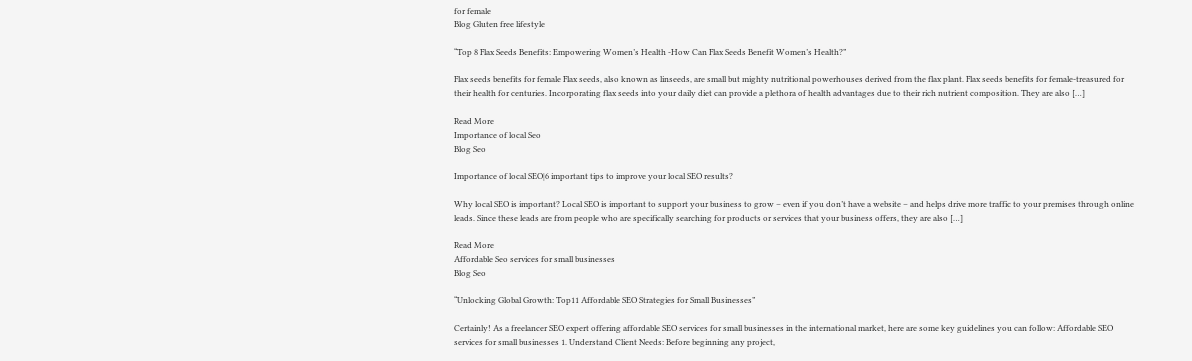for female
Blog Gluten free lifestyle

“Top 8 Flax Seeds Benefits: Empowering Women’s Health -How Can Flax Seeds Benefit Women’s Health?”

Flax seeds benefits for female Flax seeds, also known as linseeds, are small but mighty nutritional powerhouses derived from the flax plant. Flax seeds benefits for female-treasured for their health for centuries. Incorporating flax seeds into your daily diet can provide a plethora of health advantages due to their rich nutrient composition. They are also […]

Read More
Importance of local Seo
Blog Seo

Importance of local SEO|6 important tips to improve your local SEO results?

Why local SEO is important? Local SEO is important to support your business to grow – even if you don’t have a website – and helps drive more traffic to your premises through online leads. Since these leads are from people who are specifically searching for products or services that your business offers, they are also […]

Read More
Affordable Seo services for small businesses
Blog Seo

“Unlocking Global Growth: Top11 Affordable SEO Strategies for Small Businesses”

Certainly! As a freelancer SEO expert offering affordable SEO services for small businesses in the international market, here are some key guidelines you can follow: Affordable SEO services for small businesses 1. Understand Client Needs: Before beginning any project,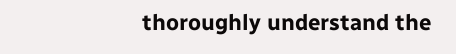thoroughly understand the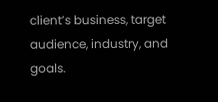client’s business, target audience, industry, and goals.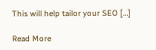This will help tailor your SEO […]

Read More